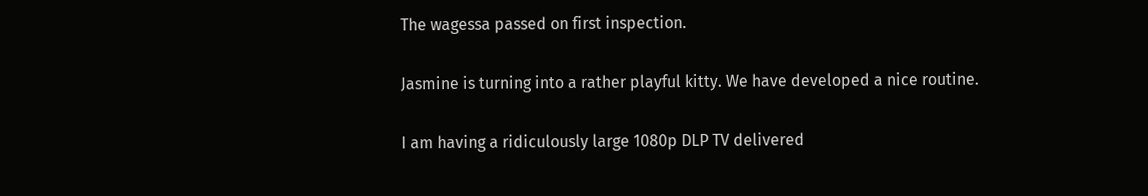The wagessa passed on first inspection.

Jasmine is turning into a rather playful kitty. We have developed a nice routine.

I am having a ridiculously large 1080p DLP TV delivered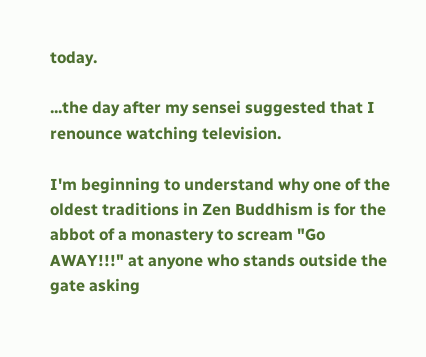today.

...the day after my sensei suggested that I renounce watching television.

I'm beginning to understand why one of the oldest traditions in Zen Buddhism is for the abbot of a monastery to scream "Go AWAY!!!" at anyone who stands outside the gate asking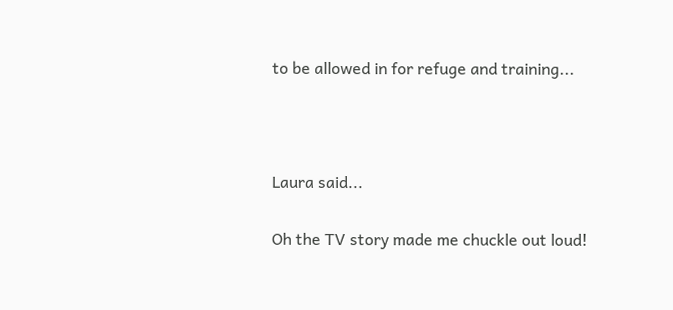to be allowed in for refuge and training...



Laura said...

Oh the TV story made me chuckle out loud!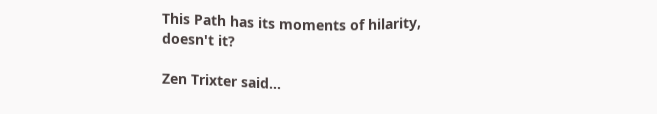This Path has its moments of hilarity, doesn't it?

Zen Trixter said...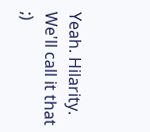Yeah. Hilarity. We'll call it that ;)